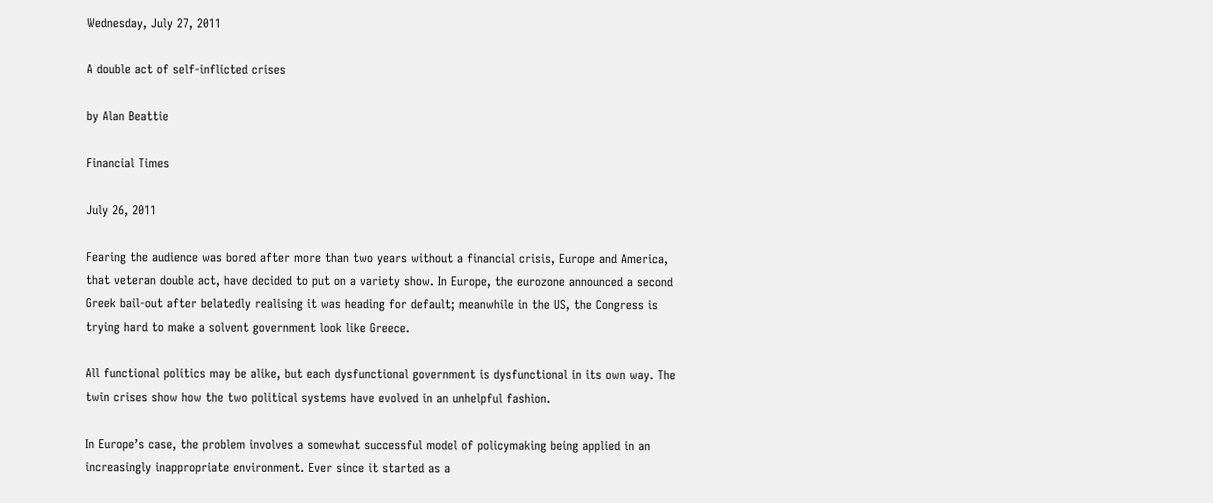Wednesday, July 27, 2011

A double act of self-inflicted crises

by Alan Beattie

Financial Times

July 26, 2011

Fearing the audience was bored after more than two years without a financial crisis, Europe and America, that veteran double act, have decided to put on a variety show. In Europe, the eurozone announced a second Greek bail-out after belatedly realising it was heading for default; meanwhile in the US, the Congress is trying hard to make a solvent government look like Greece.

All functional politics may be alike, but each dysfunctional government is dysfunctional in its own way. The twin crises show how the two political systems have evolved in an unhelpful fashion.

In Europe’s case, the problem involves a somewhat successful model of policymaking being applied in an increasingly inappropriate environment. Ever since it started as a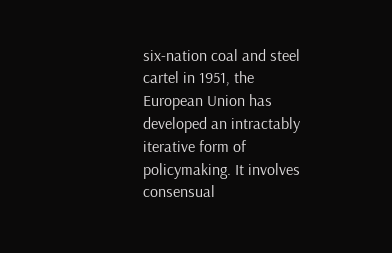six-nation coal and steel cartel in 1951, the European Union has developed an intractably iterative form of policymaking. It involves consensual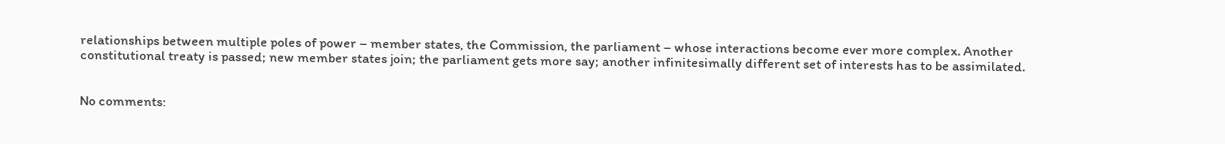relationships between multiple poles of power – member states, the Commission, the parliament – whose interactions become ever more complex. Another constitutional treaty is passed; new member states join; the parliament gets more say; another infinitesimally different set of interests has to be assimilated.


No comments: